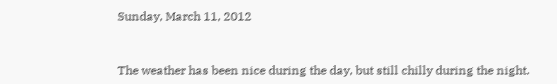Sunday, March 11, 2012


The weather has been nice during the day, but still chilly during the night.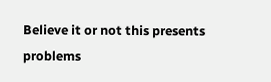Believe it or not this presents problems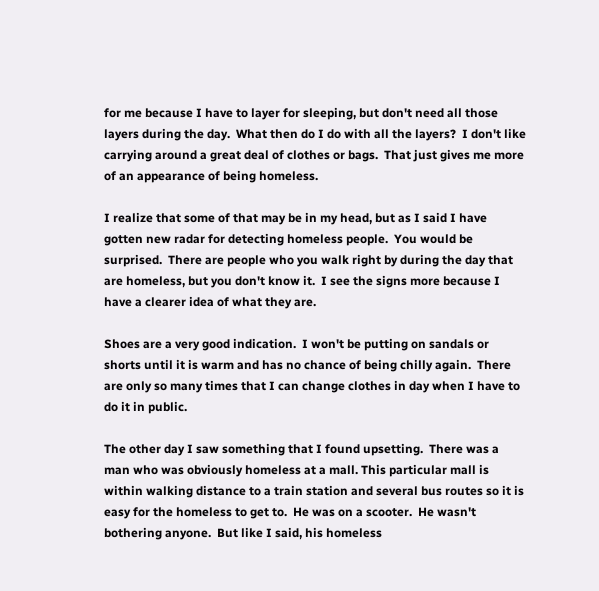for me because I have to layer for sleeping, but don't need all those layers during the day.  What then do I do with all the layers?  I don't like carrying around a great deal of clothes or bags.  That just gives me more of an appearance of being homeless.

I realize that some of that may be in my head, but as I said I have gotten new radar for detecting homeless people.  You would be surprised.  There are people who you walk right by during the day that are homeless, but you don't know it.  I see the signs more because I have a clearer idea of what they are.

Shoes are a very good indication.  I won't be putting on sandals or shorts until it is warm and has no chance of being chilly again.  There are only so many times that I can change clothes in day when I have to do it in public.

The other day I saw something that I found upsetting.  There was a man who was obviously homeless at a mall. This particular mall is within walking distance to a train station and several bus routes so it is easy for the homeless to get to.  He was on a scooter.  He wasn't bothering anyone.  But like I said, his homeless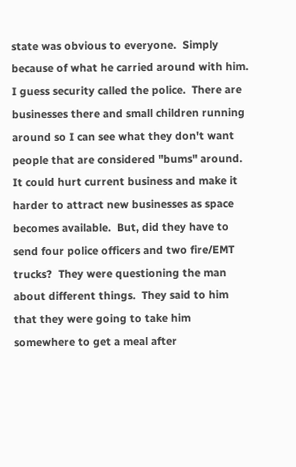state was obvious to everyone.  Simply because of what he carried around with him.  I guess security called the police.  There are businesses there and small children running around so I can see what they don't want people that are considered "bums" around.  It could hurt current business and make it harder to attract new businesses as space becomes available.  But, did they have to send four police officers and two fire/EMT trucks?  They were questioning the man about different things.  They said to him that they were going to take him somewhere to get a meal after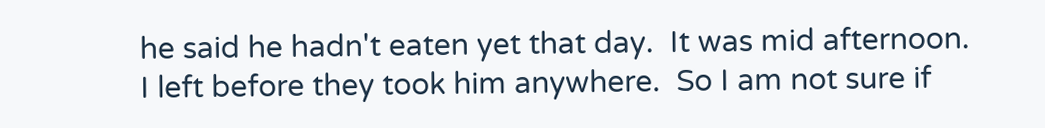he said he hadn't eaten yet that day.  It was mid afternoon.  I left before they took him anywhere.  So I am not sure if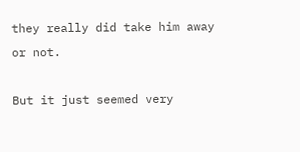they really did take him away or not.

But it just seemed very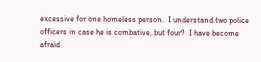excessive for one homeless person.  I understand two police officers in case he is combative, but four?  I have become afraid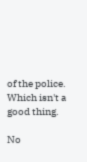of the police.  Which isn't a good thing.

No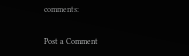comments:

Post a Comment